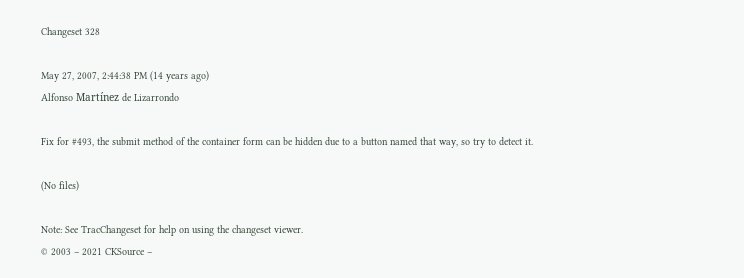Changeset 328

May 27, 2007, 2:44:38 PM (14 years ago)
Alfonso Martínez de Lizarrondo

Fix for #493, the submit method of the container form can be hidden due to a button named that way, so try to detect it.

(No files)

Note: See TracChangeset for help on using the changeset viewer.
© 2003 – 2021 CKSource –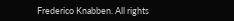Frederico Knabben. All rights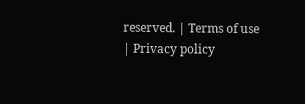reserved. | Terms of use | Privacy policy